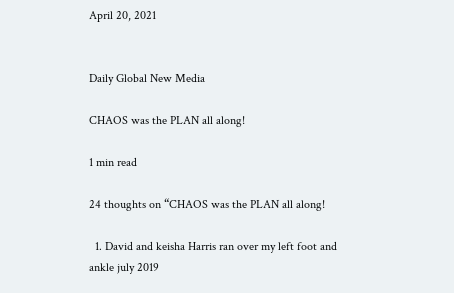April 20, 2021


Daily Global New Media

CHAOS was the PLAN all along!

1 min read

24 thoughts on “CHAOS was the PLAN all along!

  1. David and keisha Harris ran over my left foot and ankle july 2019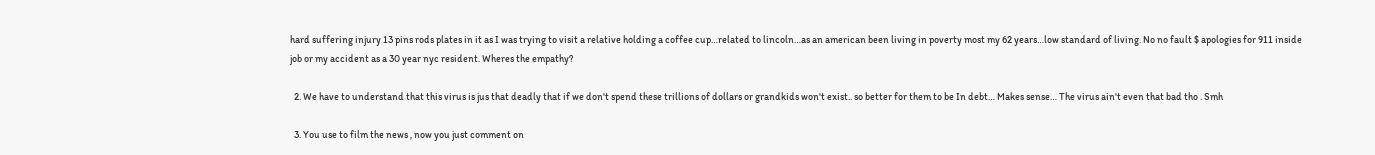hard suffering injury 13 pins rods plates in it as I was trying to visit a relative holding a coffee cup…related to lincoln…as an american been living in poverty most my 62 years…low standard of living. No no fault $ apologies for 911 inside job or my accident as a 30 year nyc resident. Wheres the empathy?

  2. We have to understand that this virus is jus that deadly that if we don't spend these trillions of dollars or grandkids won't exist.. so better for them to be In debt… Makes sense… The virus ain't even that bad tho . Smh

  3. You use to film the news , now you just comment on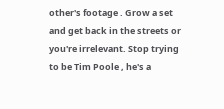other's footage . Grow a set and get back in the streets or you're irrelevant. Stop trying to be Tim Poole , he's a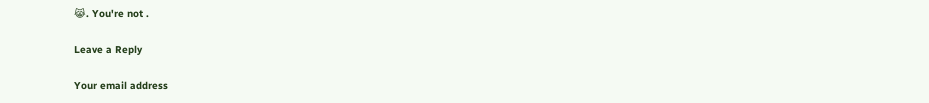😹. You're not .

Leave a Reply

Your email address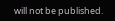will not be published.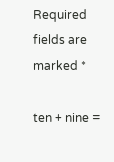Required fields are marked *

ten + nine =